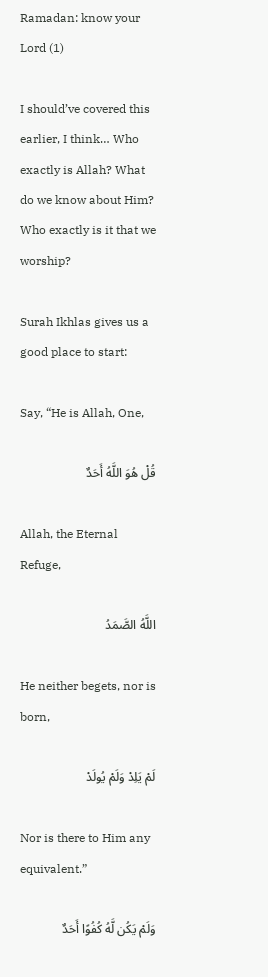Ramadan: know your Lord (1)

I should’ve covered this earlier, I think… Who exactly is Allah? What do we know about Him? Who exactly is it that we worship?

Surah Ikhlas gives us a good place to start:

Say, “He is Allah, One,

قُلْ هُوَ اللَّهُ أَحَدٌ

Allah, the Eternal Refuge,

اللَّهُ الصَّمَدُ

He neither begets, nor is born,

لَمْ يَلِدْ وَلَمْ يُولَدْ

Nor is there to Him any equivalent.”

وَلَمْ يَكُن لَّهُ كُفُوًا أَحَدٌ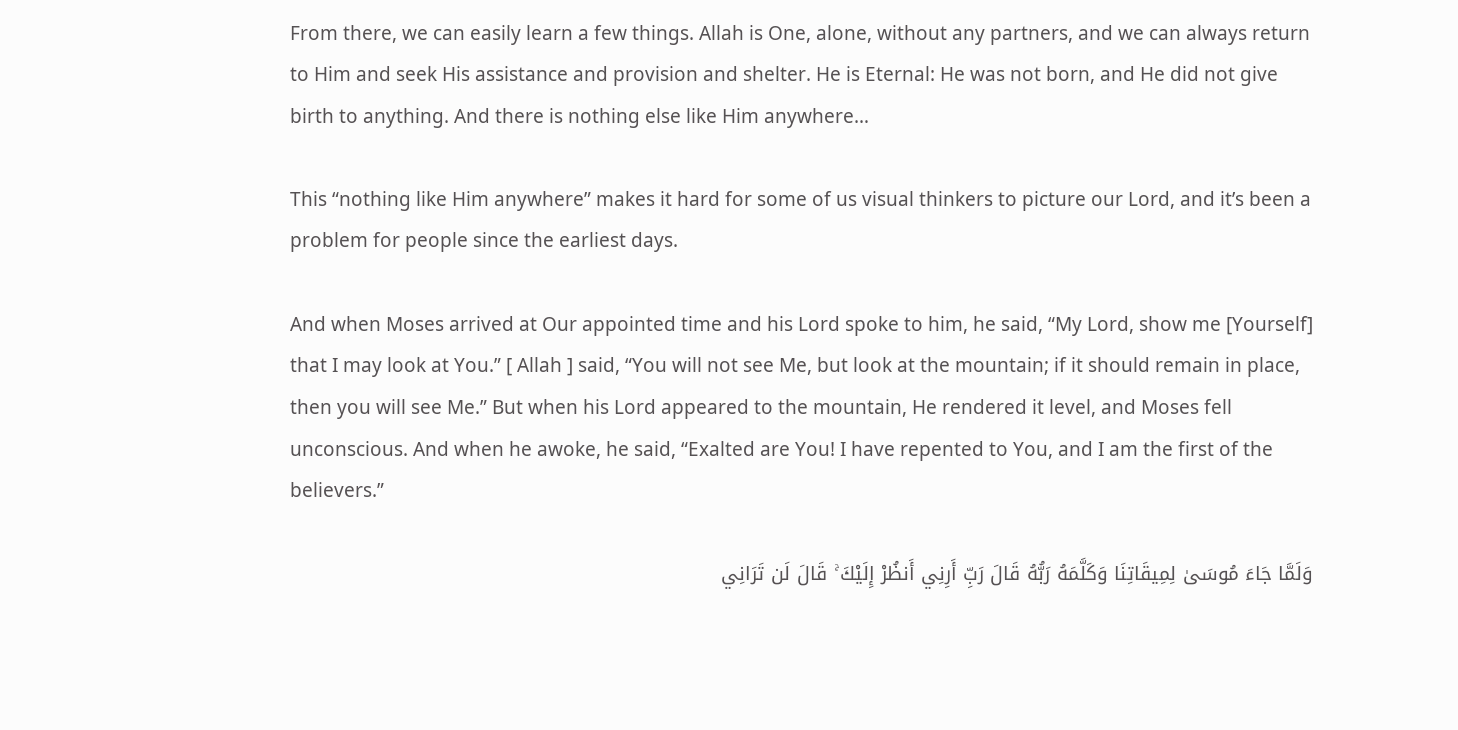From there, we can easily learn a few things. Allah is One, alone, without any partners, and we can always return to Him and seek His assistance and provision and shelter. He is Eternal: He was not born, and He did not give birth to anything. And there is nothing else like Him anywhere…

This “nothing like Him anywhere” makes it hard for some of us visual thinkers to picture our Lord, and it’s been a problem for people since the earliest days.

And when Moses arrived at Our appointed time and his Lord spoke to him, he said, “My Lord, show me [Yourself] that I may look at You.” [ Allah ] said, “You will not see Me, but look at the mountain; if it should remain in place, then you will see Me.” But when his Lord appeared to the mountain, He rendered it level, and Moses fell unconscious. And when he awoke, he said, “Exalted are You! I have repented to You, and I am the first of the believers.”

وَلَمَّا جَاءَ مُوسَىٰ لِمِيقَاتِنَا وَكَلَّمَهُ رَبُّهُ قَالَ رَبِّ أَرِنِي أَنظُرْ إِلَيْكَ ۚ قَالَ لَن تَرَانِي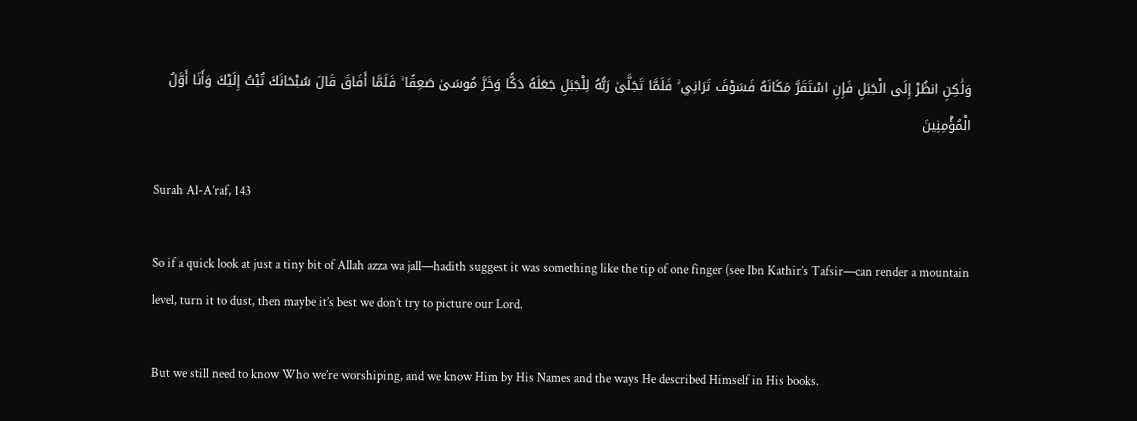وَلَٰكِنِ انظُرْ إِلَى الْجَبَلِ فَإِنِ اسْتَقَرَّ مَكَانَهُ فَسَوْفَ تَرَانِي ۚ فَلَمَّا تَجَلَّىٰ رَبُّهُ لِلْجَبَلِ جَعَلَهُ دَكًّا وَخَرَّ مُوسَىٰ صَعِقًا ۚ فَلَمَّا أَفَاقَ قَالَ سُبْحَانَكَ تُبْتُ إِلَيْكَ وَأَنَا أَوَّلُ الْمُؤْمِنِينَ

Surah Al-A’raf, 143

So if a quick look at just a tiny bit of Allah azza wa jall—hadith suggest it was something like the tip of one finger (see Ibn Kathir’s Tafsir—can render a mountain level, turn it to dust, then maybe it’s best we don’t try to picture our Lord.

But we still need to know Who we’re worshiping, and we know Him by His Names and the ways He described Himself in His books.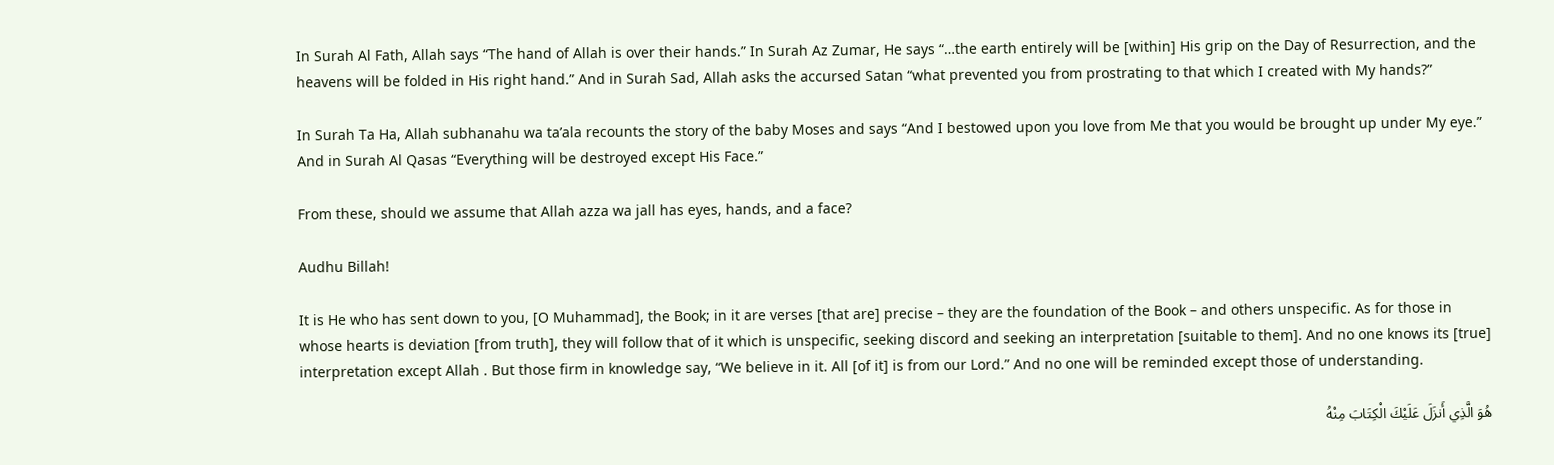In Surah Al Fath, Allah says “The hand of Allah is over their hands.” In Surah Az Zumar, He says “…the earth entirely will be [within] His grip on the Day of Resurrection, and the heavens will be folded in His right hand.” And in Surah Sad, Allah asks the accursed Satan “what prevented you from prostrating to that which I created with My hands?”

In Surah Ta Ha, Allah subhanahu wa ta’ala recounts the story of the baby Moses and says “And I bestowed upon you love from Me that you would be brought up under My eye.” And in Surah Al Qasas “Everything will be destroyed except His Face.”

From these, should we assume that Allah azza wa jall has eyes, hands, and a face?

Audhu Billah!

It is He who has sent down to you, [O Muhammad], the Book; in it are verses [that are] precise – they are the foundation of the Book – and others unspecific. As for those in whose hearts is deviation [from truth], they will follow that of it which is unspecific, seeking discord and seeking an interpretation [suitable to them]. And no one knows its [true] interpretation except Allah . But those firm in knowledge say, “We believe in it. All [of it] is from our Lord.” And no one will be reminded except those of understanding.

هُوَ الَّذِي أَنزَلَ عَلَيْكَ الْكِتَابَ مِنْهُ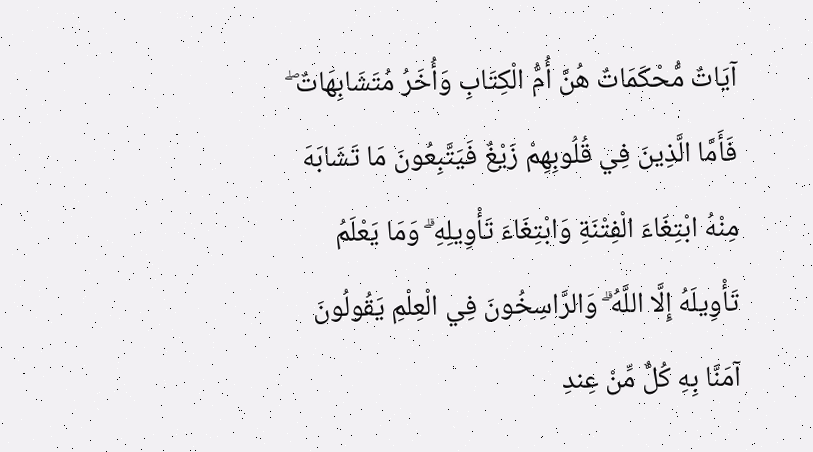آيَاتٌ مُّحْكَمَاتٌ هُنَّ أُمُّ الْكِتَابِ وَأُخَرُ مُتَشَابِهَاتٌ ۖ فَأَمَّا الَّذِينَ فِي قُلُوبِهِمْ زَيْغٌ فَيَتَّبِعُونَ مَا تَشَابَهَ مِنْهُ ابْتِغَاءَ الْفِتْنَةِ وَابْتِغَاءَ تَأْوِيلِهِ ۗ وَمَا يَعْلَمُ تَأْوِيلَهُ إِلَّا اللَّهُ ۗ وَالرَّاسِخُونَ فِي الْعِلْمِ يَقُولُونَ آمَنَّا بِهِ كُلٌّ مِّنْ عِندِ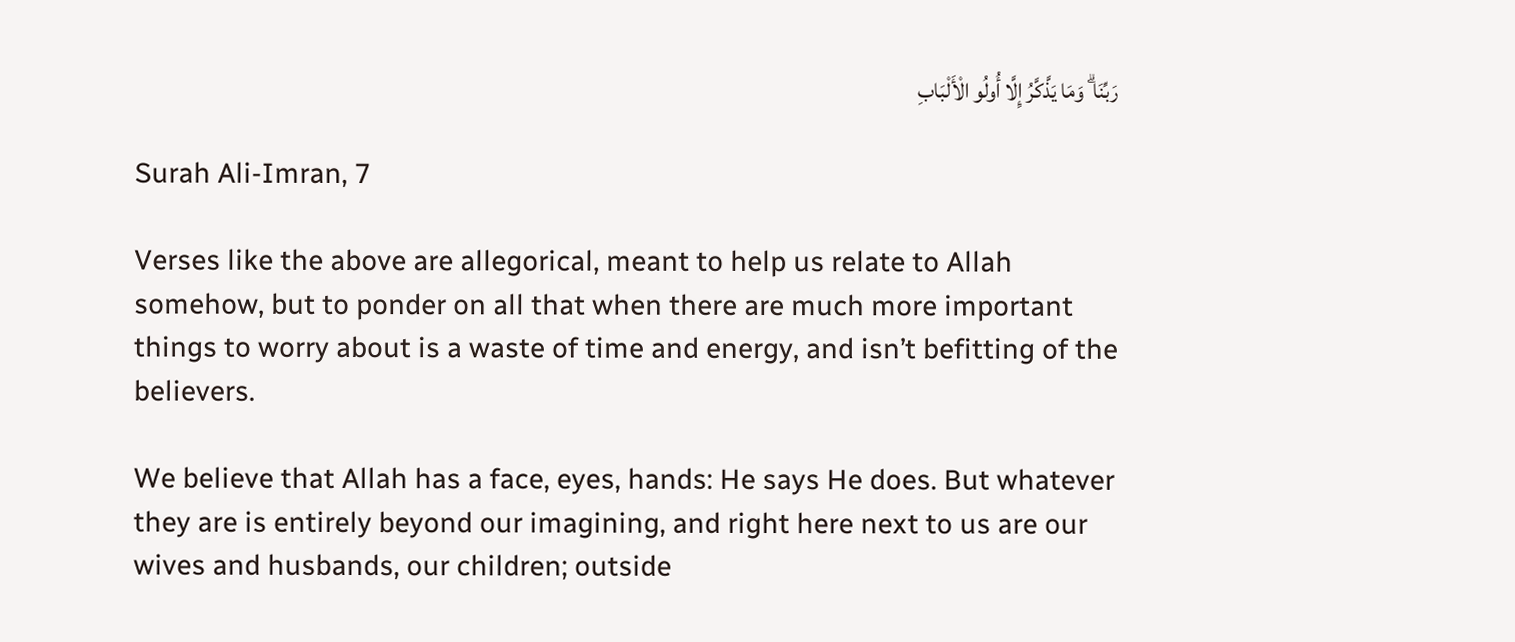رَبِّنَا ۗ وَمَا يَذَّكَّرُ إِلَّا أُولُو الْأَلْبَابِ

Surah Ali-Imran, 7

Verses like the above are allegorical, meant to help us relate to Allah somehow, but to ponder on all that when there are much more important things to worry about is a waste of time and energy, and isn’t befitting of the believers.

We believe that Allah has a face, eyes, hands: He says He does. But whatever they are is entirely beyond our imagining, and right here next to us are our wives and husbands, our children; outside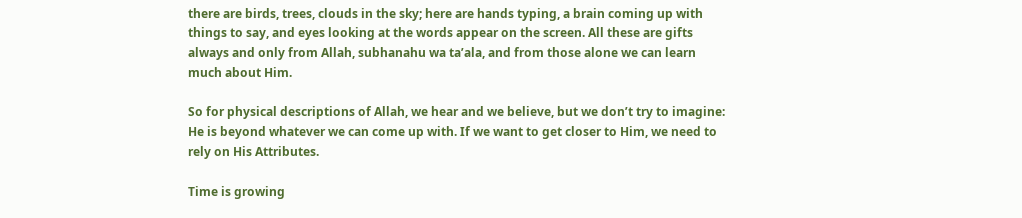there are birds, trees, clouds in the sky; here are hands typing, a brain coming up with things to say, and eyes looking at the words appear on the screen. All these are gifts always and only from Allah, subhanahu wa ta’ala, and from those alone we can learn much about Him.

So for physical descriptions of Allah, we hear and we believe, but we don’t try to imagine: He is beyond whatever we can come up with. If we want to get closer to Him, we need to rely on His Attributes.

Time is growing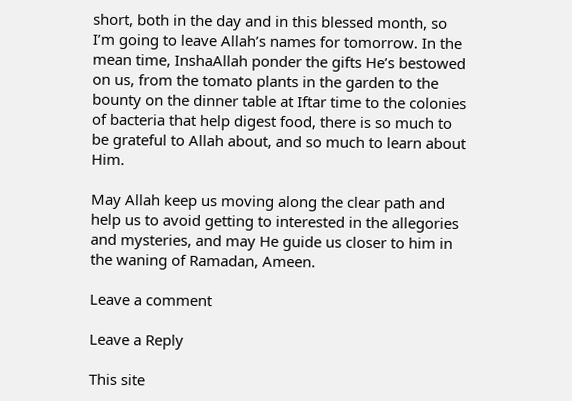short, both in the day and in this blessed month, so I’m going to leave Allah’s names for tomorrow. In the mean time, InshaAllah ponder the gifts He’s bestowed on us, from the tomato plants in the garden to the bounty on the dinner table at Iftar time to the colonies of bacteria that help digest food, there is so much to be grateful to Allah about, and so much to learn about Him.

May Allah keep us moving along the clear path and help us to avoid getting to interested in the allegories and mysteries, and may He guide us closer to him in the waning of Ramadan, Ameen.

Leave a comment

Leave a Reply

This site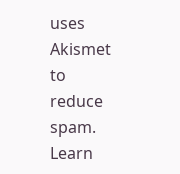uses Akismet to reduce spam. Learn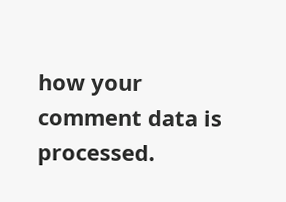how your comment data is processed.